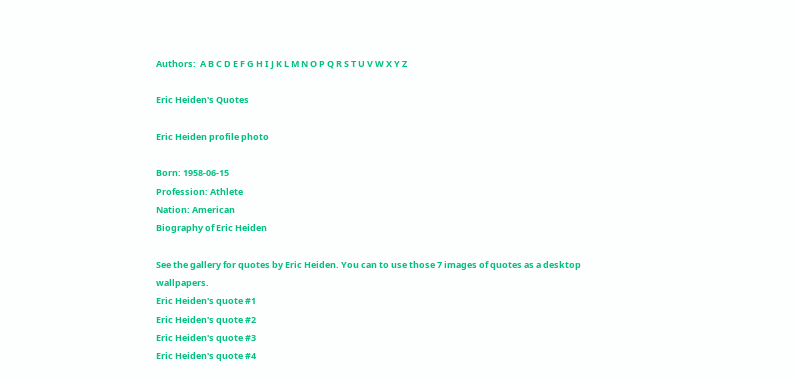Authors:  A B C D E F G H I J K L M N O P Q R S T U V W X Y Z

Eric Heiden's Quotes

Eric Heiden profile photo

Born: 1958-06-15
Profession: Athlete
Nation: American
Biography of Eric Heiden

See the gallery for quotes by Eric Heiden. You can to use those 7 images of quotes as a desktop wallpapers.
Eric Heiden's quote #1
Eric Heiden's quote #2
Eric Heiden's quote #3
Eric Heiden's quote #4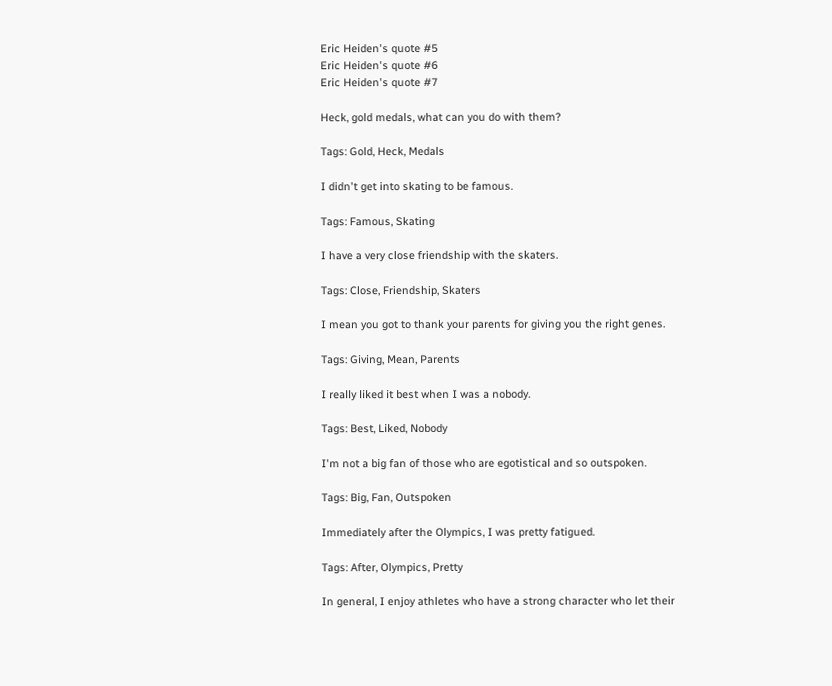Eric Heiden's quote #5
Eric Heiden's quote #6
Eric Heiden's quote #7

Heck, gold medals, what can you do with them?

Tags: Gold, Heck, Medals

I didn't get into skating to be famous.

Tags: Famous, Skating

I have a very close friendship with the skaters.

Tags: Close, Friendship, Skaters

I mean you got to thank your parents for giving you the right genes.

Tags: Giving, Mean, Parents

I really liked it best when I was a nobody.

Tags: Best, Liked, Nobody

I'm not a big fan of those who are egotistical and so outspoken.

Tags: Big, Fan, Outspoken

Immediately after the Olympics, I was pretty fatigued.

Tags: After, Olympics, Pretty

In general, I enjoy athletes who have a strong character who let their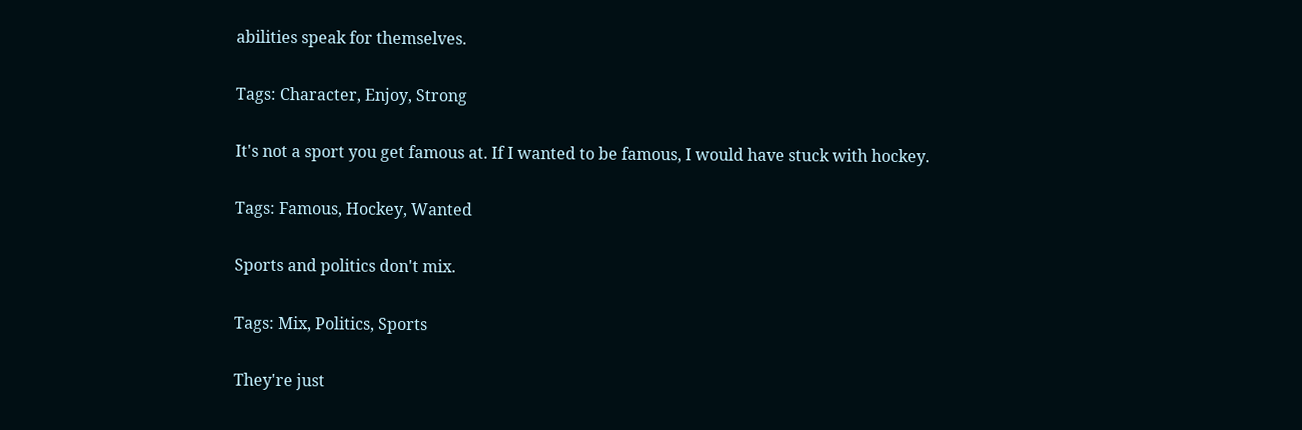abilities speak for themselves.

Tags: Character, Enjoy, Strong

It's not a sport you get famous at. If I wanted to be famous, I would have stuck with hockey.

Tags: Famous, Hockey, Wanted

Sports and politics don't mix.

Tags: Mix, Politics, Sports

They're just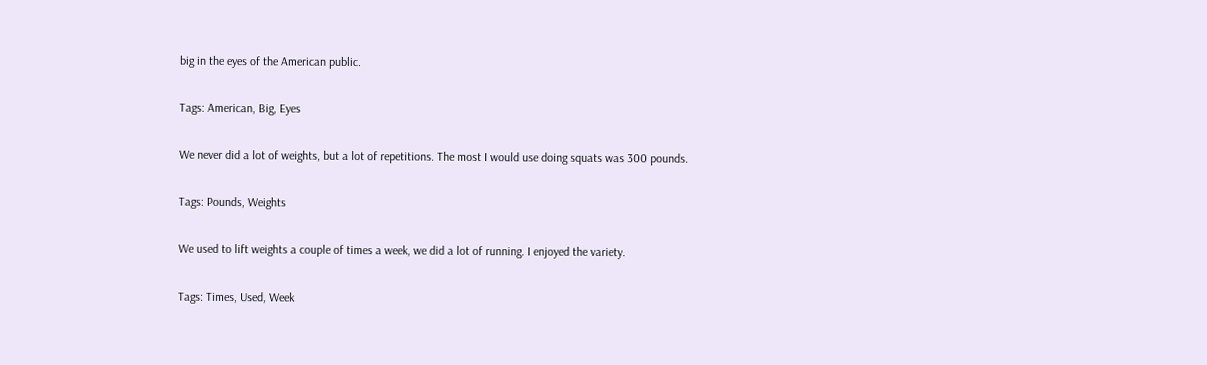big in the eyes of the American public.

Tags: American, Big, Eyes

We never did a lot of weights, but a lot of repetitions. The most I would use doing squats was 300 pounds.

Tags: Pounds, Weights

We used to lift weights a couple of times a week, we did a lot of running. I enjoyed the variety.

Tags: Times, Used, Week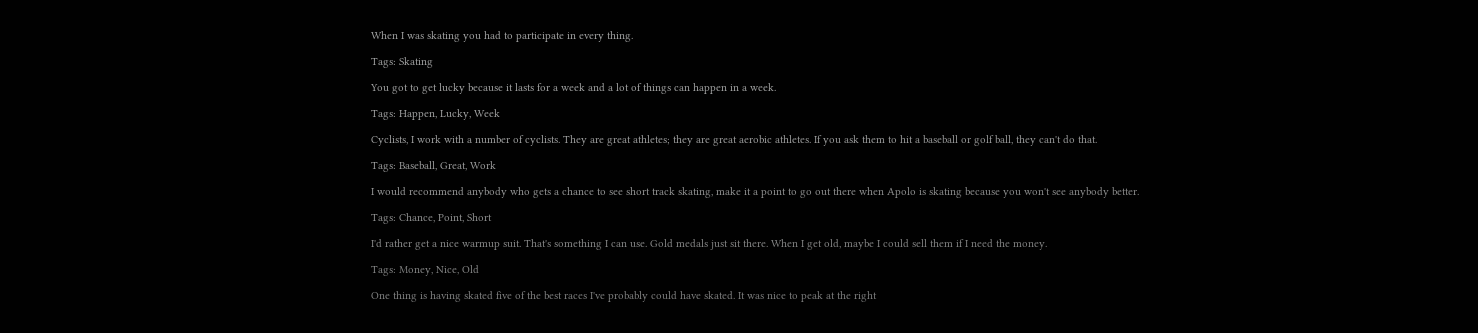When I was skating you had to participate in every thing.

Tags: Skating

You got to get lucky because it lasts for a week and a lot of things can happen in a week.

Tags: Happen, Lucky, Week

Cyclists, I work with a number of cyclists. They are great athletes; they are great aerobic athletes. If you ask them to hit a baseball or golf ball, they can't do that.

Tags: Baseball, Great, Work

I would recommend anybody who gets a chance to see short track skating, make it a point to go out there when Apolo is skating because you won't see anybody better.

Tags: Chance, Point, Short

I'd rather get a nice warmup suit. That's something I can use. Gold medals just sit there. When I get old, maybe I could sell them if I need the money.

Tags: Money, Nice, Old

One thing is having skated five of the best races I've probably could have skated. It was nice to peak at the right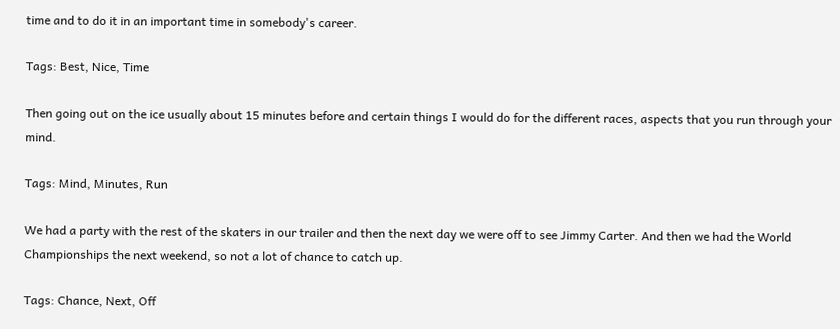time and to do it in an important time in somebody's career.

Tags: Best, Nice, Time

Then going out on the ice usually about 15 minutes before and certain things I would do for the different races, aspects that you run through your mind.

Tags: Mind, Minutes, Run

We had a party with the rest of the skaters in our trailer and then the next day we were off to see Jimmy Carter. And then we had the World Championships the next weekend, so not a lot of chance to catch up.

Tags: Chance, Next, Off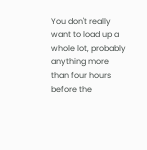You don't really want to load up a whole lot, probably anything more than four hours before the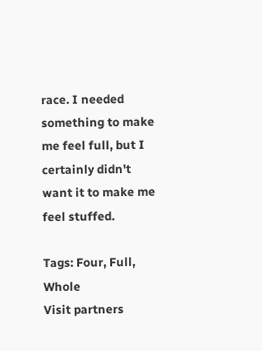race. I needed something to make me feel full, but I certainly didn't want it to make me feel stuffed.

Tags: Four, Full, Whole
Visit partners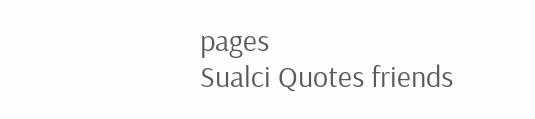pages
Sualci Quotes friends